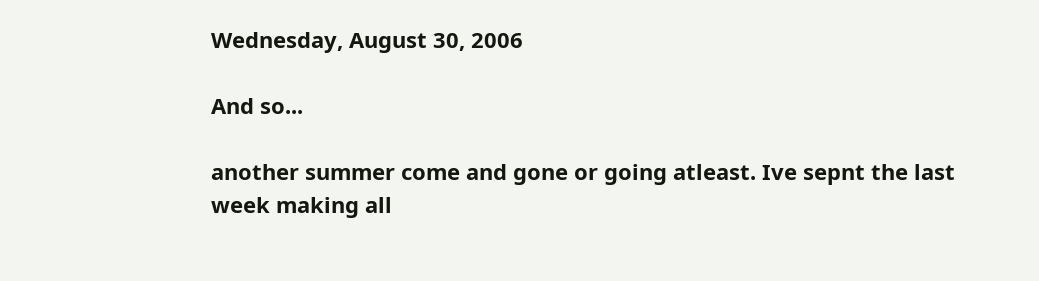Wednesday, August 30, 2006

And so...

another summer come and gone or going atleast. Ive sepnt the last week making all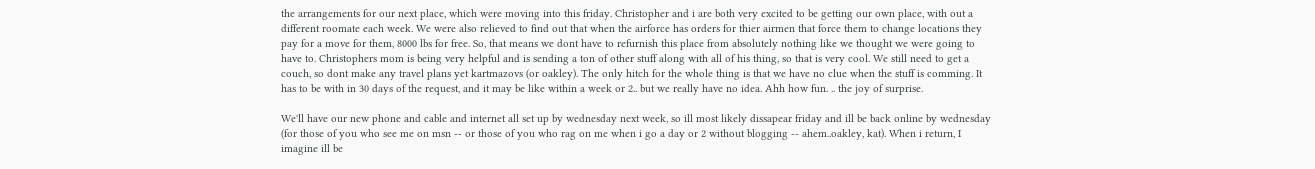the arrangements for our next place, which were moving into this friday. Christopher and i are both very excited to be getting our own place, with out a different roomate each week. We were also relieved to find out that when the airforce has orders for thier airmen that force them to change locations they pay for a move for them, 8000 lbs for free. So, that means we dont have to refurnish this place from absolutely nothing like we thought we were going to have to. Christophers mom is being very helpful and is sending a ton of other stuff along with all of his thing, so that is very cool. We still need to get a couch, so dont make any travel plans yet kartmazovs (or oakley). The only hitch for the whole thing is that we have no clue when the stuff is comming. It has to be with in 30 days of the request, and it may be like within a week or 2.. but we really have no idea. Ahh how fun. .. the joy of surprise.

We'll have our new phone and cable and internet all set up by wednesday next week, so ill most likely dissapear friday and ill be back online by wednesday (for those of you who see me on msn -- or those of you who rag on me when i go a day or 2 without blogging -- ahem..oakley, kat). When i return, I imagine ill be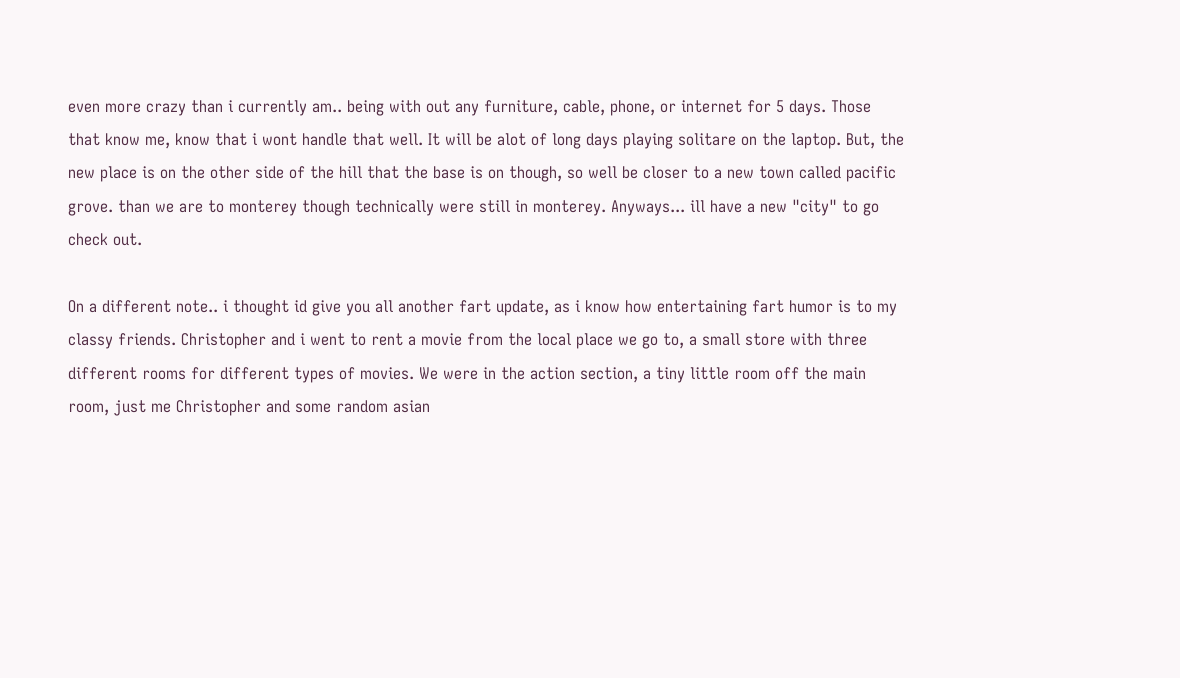even more crazy than i currently am.. being with out any furniture, cable, phone, or internet for 5 days. Those that know me, know that i wont handle that well. It will be alot of long days playing solitare on the laptop. But, the new place is on the other side of the hill that the base is on though, so well be closer to a new town called pacific grove. than we are to monterey though technically were still in monterey. Anyways... ill have a new "city" to go check out.

On a different note.. i thought id give you all another fart update, as i know how entertaining fart humor is to my classy friends. Christopher and i went to rent a movie from the local place we go to, a small store with three different rooms for different types of movies. We were in the action section, a tiny little room off the main room, just me Christopher and some random asian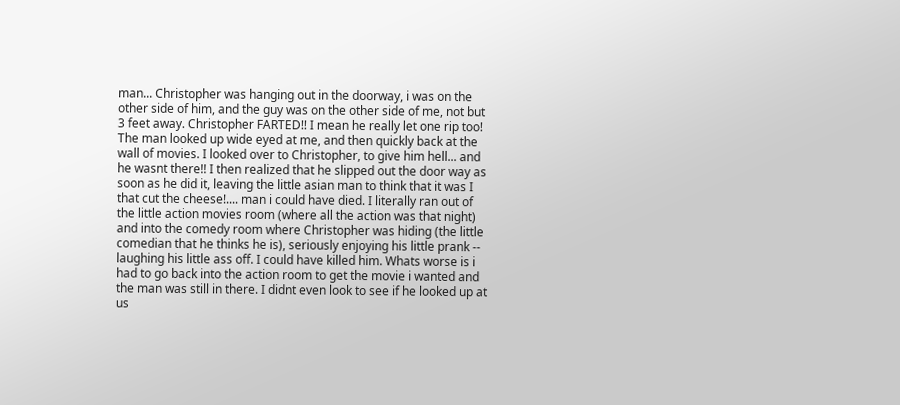man... Christopher was hanging out in the doorway, i was on the other side of him, and the guy was on the other side of me, not but 3 feet away. Christopher FARTED!! I mean he really let one rip too! The man looked up wide eyed at me, and then quickly back at the wall of movies. I looked over to Christopher, to give him hell... and he wasnt there!! I then realized that he slipped out the door way as soon as he did it, leaving the little asian man to think that it was I that cut the cheese!.... man i could have died. I literally ran out of the little action movies room (where all the action was that night) and into the comedy room where Christopher was hiding (the little comedian that he thinks he is), seriously enjoying his little prank -- laughing his little ass off. I could have killed him. Whats worse is i had to go back into the action room to get the movie i wanted and the man was still in there. I didnt even look to see if he looked up at us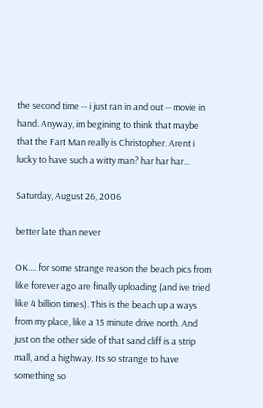the second time -- i just ran in and out -- movie in hand. Anyway, im begining to think that maybe that the Fart Man really is Christopher. Arent i lucky to have such a witty man? har har har...

Saturday, August 26, 2006

better late than never

OK.... for some strange reason the beach pics from like forever ago are finally uploading (and ive tried like 4 billion times). This is the beach up a ways from my place, like a 15 minute drive north. And just on the other side of that sand cliff is a strip mall, and a highway. Its so strange to have something so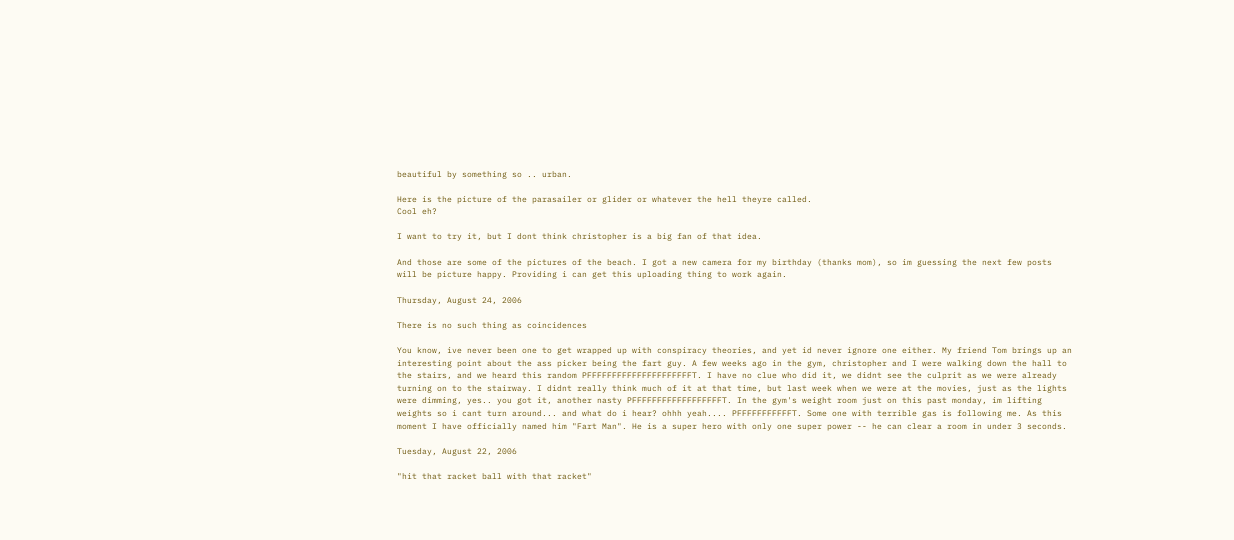beautiful by something so .. urban.

Here is the picture of the parasailer or glider or whatever the hell theyre called.
Cool eh?

I want to try it, but I dont think christopher is a big fan of that idea.

And those are some of the pictures of the beach. I got a new camera for my birthday (thanks mom), so im guessing the next few posts will be picture happy. Providing i can get this uploading thing to work again.

Thursday, August 24, 2006

There is no such thing as coincidences

You know, ive never been one to get wrapped up with conspiracy theories, and yet id never ignore one either. My friend Tom brings up an interesting point about the ass picker being the fart guy. A few weeks ago in the gym, christopher and I were walking down the hall to the stairs, and we heard this random PFFFFFFFFFFFFFFFFFFFFFT. I have no clue who did it, we didnt see the culprit as we were already turning on to the stairway. I didnt really think much of it at that time, but last week when we were at the movies, just as the lights were dimming, yes.. you got it, another nasty PFFFFFFFFFFFFFFFFFFT. In the gym's weight room just on this past monday, im lifting weights so i cant turn around... and what do i hear? ohhh yeah.... PFFFFFFFFFFFT. Some one with terrible gas is following me. As this moment I have officially named him "Fart Man". He is a super hero with only one super power -- he can clear a room in under 3 seconds.

Tuesday, August 22, 2006

"hit that racket ball with that racket"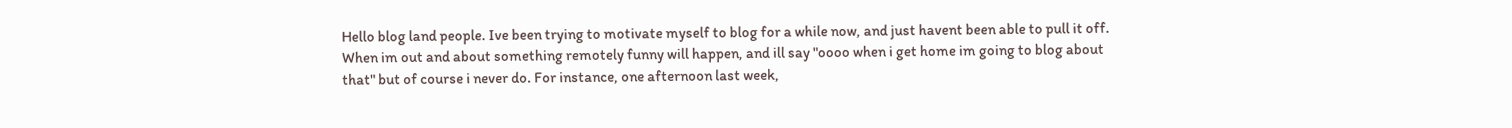Hello blog land people. Ive been trying to motivate myself to blog for a while now, and just havent been able to pull it off. When im out and about something remotely funny will happen, and ill say "oooo when i get home im going to blog about that" but of course i never do. For instance, one afternoon last week,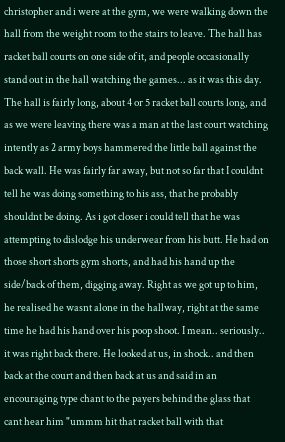christopher and i were at the gym, we were walking down the hall from the weight room to the stairs to leave. The hall has racket ball courts on one side of it, and people occasionally stand out in the hall watching the games... as it was this day. The hall is fairly long, about 4 or 5 racket ball courts long, and as we were leaving there was a man at the last court watching intently as 2 army boys hammered the little ball against the back wall. He was fairly far away, but not so far that I couldnt tell he was doing something to his ass, that he probably shouldnt be doing. As i got closer i could tell that he was attempting to dislodge his underwear from his butt. He had on those short shorts gym shorts, and had his hand up the side/back of them, digging away. Right as we got up to him, he realised he wasnt alone in the hallway, right at the same time he had his hand over his poop shoot. I mean.. seriously.. it was right back there. He looked at us, in shock.. and then back at the court and then back at us and said in an encouraging type chant to the payers behind the glass that cant hear him "ummm hit that racket ball with that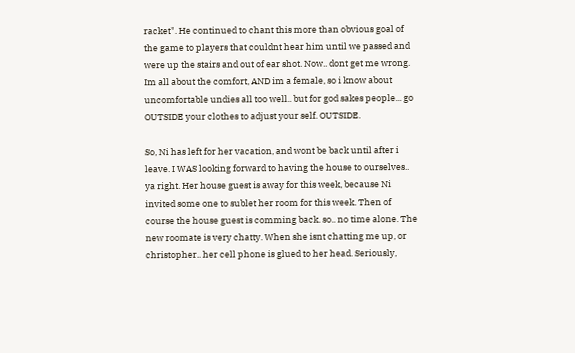racket". He continued to chant this more than obvious goal of the game to players that couldnt hear him until we passed and were up the stairs and out of ear shot. Now.. dont get me wrong. Im all about the comfort, AND im a female, so i know about uncomfortable undies all too well.. but for god sakes people... go OUTSIDE your clothes to adjust your self. OUTSIDE.

So, Ni has left for her vacation, and wont be back until after i leave. I WAS looking forward to having the house to ourselves.. ya right. Her house guest is away for this week, because Ni invited some one to sublet her room for this week. Then of course the house guest is comming back. so.. no time alone. The new roomate is very chatty. When she isnt chatting me up, or christopher.. her cell phone is glued to her head. Seriously,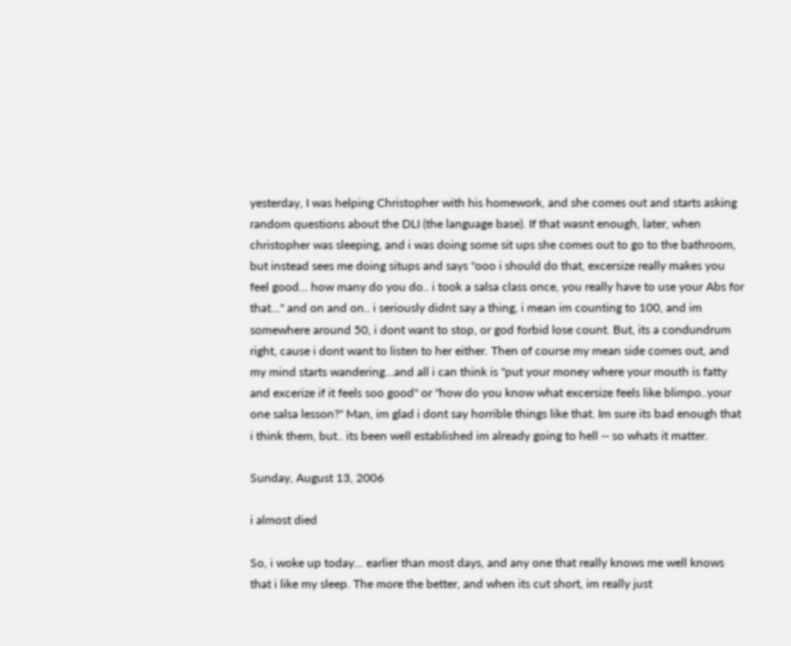yesterday, I was helping Christopher with his homework, and she comes out and starts asking random questions about the DLI (the language base). If that wasnt enough, later, when christopher was sleeping, and i was doing some sit ups she comes out to go to the bathroom, but instead sees me doing situps and says "ooo i should do that, excersize really makes you feel good... how many do you do.. i took a salsa class once, you really have to use your Abs for that..." and on and on.. i seriously didnt say a thing, i mean im counting to 100, and im somewhere around 50, i dont want to stop, or god forbid lose count. But, its a condundrum right, cause i dont want to listen to her either. Then of course my mean side comes out, and my mind starts wandering...and all i can think is "put your money where your mouth is fatty and excerize if it feels soo good" or "how do you know what excersize feels like blimpo..your one salsa lesson?" Man, im glad i dont say horrible things like that. Im sure its bad enough that i think them, but.. its been well established im already going to hell -- so whats it matter.

Sunday, August 13, 2006

i almost died

So, i woke up today... earlier than most days, and any one that really knows me well knows that i like my sleep. The more the better, and when its cut short, im really just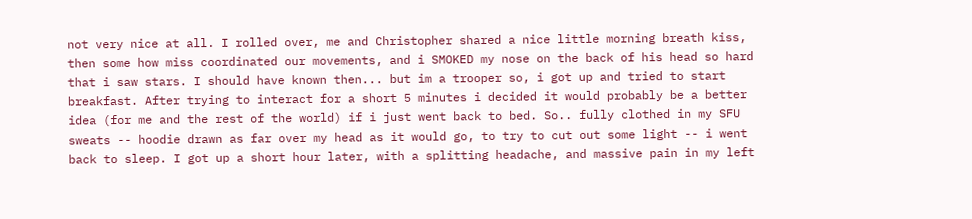not very nice at all. I rolled over, me and Christopher shared a nice little morning breath kiss, then some how miss coordinated our movements, and i SMOKED my nose on the back of his head so hard that i saw stars. I should have known then... but im a trooper so, i got up and tried to start breakfast. After trying to interact for a short 5 minutes i decided it would probably be a better idea (for me and the rest of the world) if i just went back to bed. So.. fully clothed in my SFU sweats -- hoodie drawn as far over my head as it would go, to try to cut out some light -- i went back to sleep. I got up a short hour later, with a splitting headache, and massive pain in my left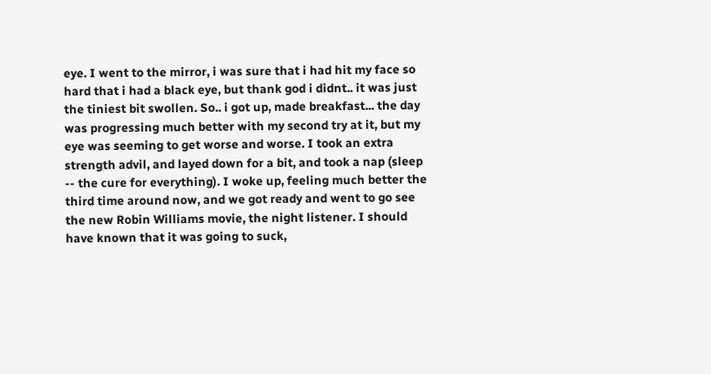eye. I went to the mirror, i was sure that i had hit my face so hard that i had a black eye, but thank god i didnt.. it was just the tiniest bit swollen. So.. i got up, made breakfast... the day was progressing much better with my second try at it, but my eye was seeming to get worse and worse. I took an extra strength advil, and layed down for a bit, and took a nap (sleep -- the cure for everything). I woke up, feeling much better the third time around now, and we got ready and went to go see the new Robin Williams movie, the night listener. I should have known that it was going to suck,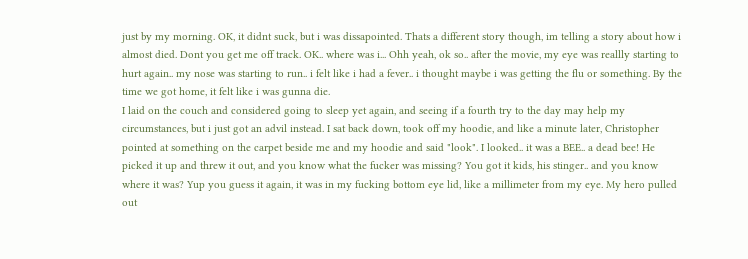just by my morning. OK, it didnt suck, but i was dissapointed. Thats a different story though, im telling a story about how i almost died. Dont you get me off track. OK.. where was i... Ohh yeah, ok so.. after the movie, my eye was reallly starting to hurt again.. my nose was starting to run.. i felt like i had a fever.. i thought maybe i was getting the flu or something. By the time we got home, it felt like i was gunna die.
I laid on the couch and considered going to sleep yet again, and seeing if a fourth try to the day may help my circumstances, but i just got an advil instead. I sat back down, took off my hoodie, and like a minute later, Christopher pointed at something on the carpet beside me and my hoodie and said "look". I looked.. it was a BEE.. a dead bee! He picked it up and threw it out, and you know what the fucker was missing? You got it kids, his stinger.. and you know where it was? Yup you guess it again, it was in my fucking bottom eye lid, like a millimeter from my eye. My hero pulled out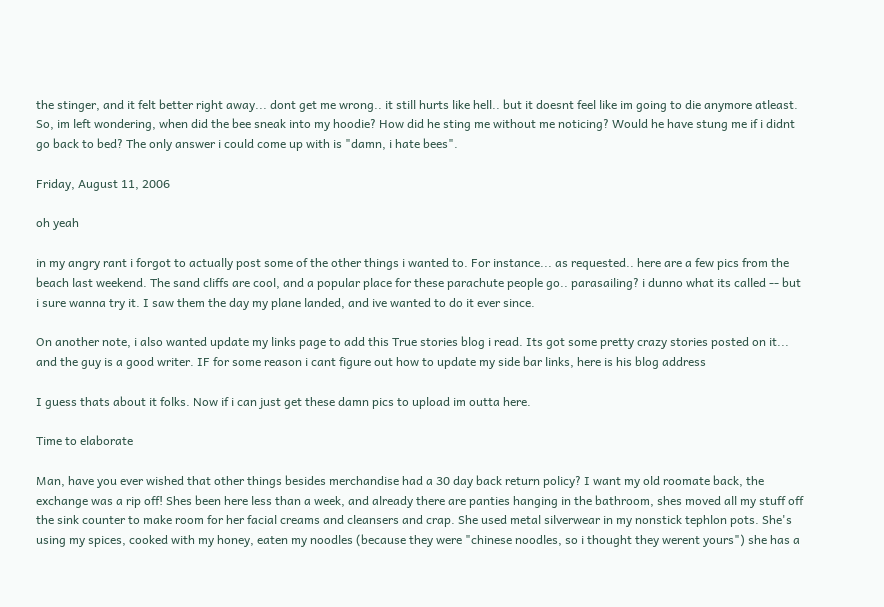the stinger, and it felt better right away... dont get me wrong.. it still hurts like hell.. but it doesnt feel like im going to die anymore atleast. So, im left wondering, when did the bee sneak into my hoodie? How did he sting me without me noticing? Would he have stung me if i didnt go back to bed? The only answer i could come up with is "damn, i hate bees".

Friday, August 11, 2006

oh yeah

in my angry rant i forgot to actually post some of the other things i wanted to. For instance... as requested.. here are a few pics from the beach last weekend. The sand cliffs are cool, and a popular place for these parachute people go.. parasailing? i dunno what its called -- but i sure wanna try it. I saw them the day my plane landed, and ive wanted to do it ever since.

On another note, i also wanted update my links page to add this True stories blog i read. Its got some pretty crazy stories posted on it... and the guy is a good writer. IF for some reason i cant figure out how to update my side bar links, here is his blog address

I guess thats about it folks. Now if i can just get these damn pics to upload im outta here.

Time to elaborate

Man, have you ever wished that other things besides merchandise had a 30 day back return policy? I want my old roomate back, the exchange was a rip off! Shes been here less than a week, and already there are panties hanging in the bathroom, shes moved all my stuff off the sink counter to make room for her facial creams and cleansers and crap. She used metal silverwear in my nonstick tephlon pots. She's using my spices, cooked with my honey, eaten my noodles (because they were "chinese noodles, so i thought they werent yours") she has a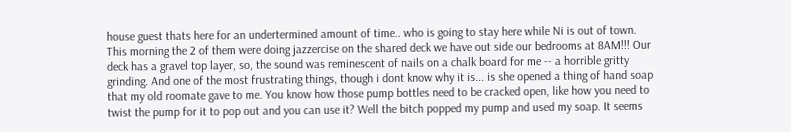house guest thats here for an undertermined amount of time.. who is going to stay here while Ni is out of town. This morning the 2 of them were doing jazzercise on the shared deck we have out side our bedrooms at 8AM!!! Our deck has a gravel top layer, so, the sound was reminescent of nails on a chalk board for me -- a horrible gritty grinding. And one of the most frustrating things, though i dont know why it is... is she opened a thing of hand soap that my old roomate gave to me. You know how those pump bottles need to be cracked open, like how you need to twist the pump for it to pop out and you can use it? Well the bitch popped my pump and used my soap. It seems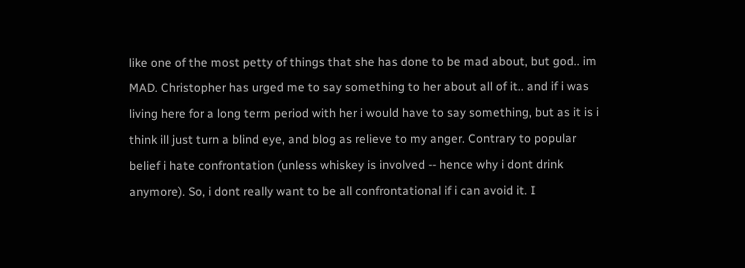like one of the most petty of things that she has done to be mad about, but god.. im MAD. Christopher has urged me to say something to her about all of it.. and if i was living here for a long term period with her i would have to say something, but as it is i think ill just turn a blind eye, and blog as relieve to my anger. Contrary to popular belief i hate confrontation (unless whiskey is involved -- hence why i dont drink anymore). So, i dont really want to be all confrontational if i can avoid it. I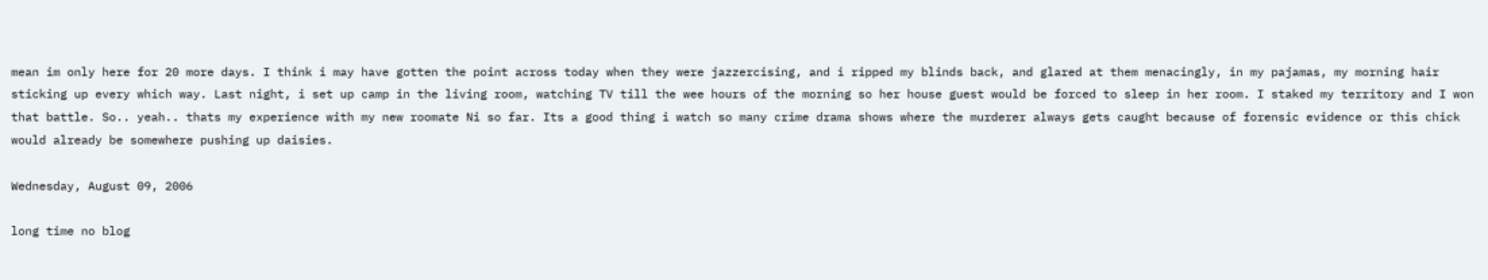mean im only here for 20 more days. I think i may have gotten the point across today when they were jazzercising, and i ripped my blinds back, and glared at them menacingly, in my pajamas, my morning hair sticking up every which way. Last night, i set up camp in the living room, watching TV till the wee hours of the morning so her house guest would be forced to sleep in her room. I staked my territory and I won that battle. So.. yeah.. thats my experience with my new roomate Ni so far. Its a good thing i watch so many crime drama shows where the murderer always gets caught because of forensic evidence or this chick would already be somewhere pushing up daisies.

Wednesday, August 09, 2006

long time no blog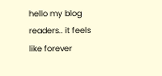hello my blog readers.. it feels like forever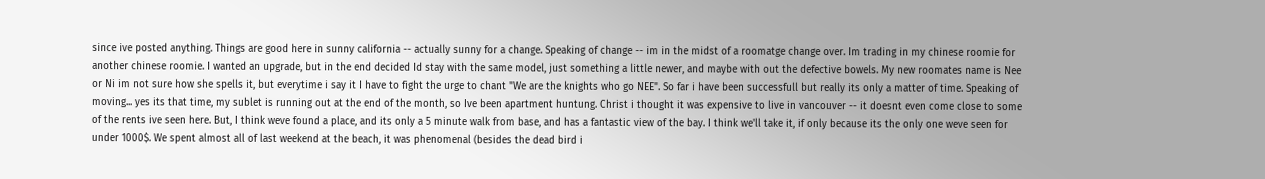since ive posted anything. Things are good here in sunny california -- actually sunny for a change. Speaking of change -- im in the midst of a roomatge change over. Im trading in my chinese roomie for another chinese roomie. I wanted an upgrade, but in the end decided Id stay with the same model, just something a little newer, and maybe with out the defective bowels. My new roomates name is Nee or Ni im not sure how she spells it, but everytime i say it I have to fight the urge to chant "We are the knights who go NEE". So far i have been successfull but really its only a matter of time. Speaking of moving... yes its that time, my sublet is running out at the end of the month, so Ive been apartment huntung. Christ i thought it was expensive to live in vancouver -- it doesnt even come close to some of the rents ive seen here. But, I think weve found a place, and its only a 5 minute walk from base, and has a fantastic view of the bay. I think we'll take it, if only because its the only one weve seen for under 1000$. We spent almost all of last weekend at the beach, it was phenomenal (besides the dead bird i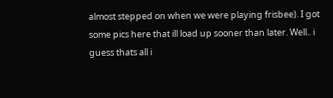almost stepped on when we were playing frisbee). I got some pics here that ill load up sooner than later. Well.. i guess thats all i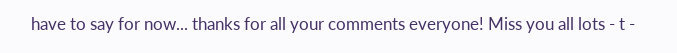have to say for now... thanks for all your comments everyone! Miss you all lots - t -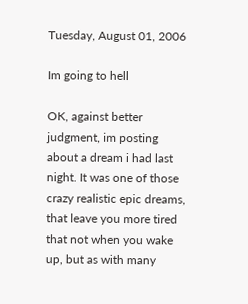Tuesday, August 01, 2006

Im going to hell

OK, against better judgment, im posting about a dream i had last night. It was one of those crazy realistic epic dreams, that leave you more tired that not when you wake up, but as with many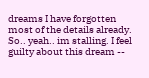dreams I have forgotten most of the details already. So.. yeah.. im stalling. I feel guilty about this dream --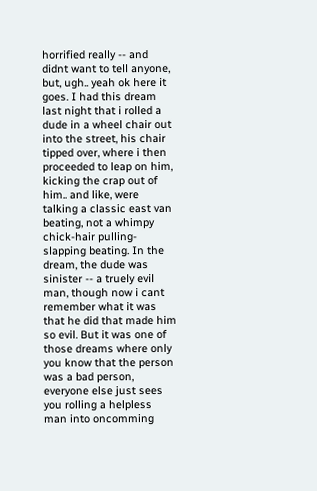horrified really -- and didnt want to tell anyone, but, ugh.. yeah ok here it goes. I had this dream last night that i rolled a dude in a wheel chair out into the street, his chair tipped over, where i then proceeded to leap on him, kicking the crap out of him.. and like, were talking a classic east van beating, not a whimpy chick-hair pulling-slapping beating. In the dream, the dude was sinister -- a truely evil man, though now i cant remember what it was that he did that made him so evil. But it was one of those dreams where only you know that the person was a bad person, everyone else just sees you rolling a helpless man into oncomming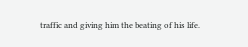traffic and giving him the beating of his life.